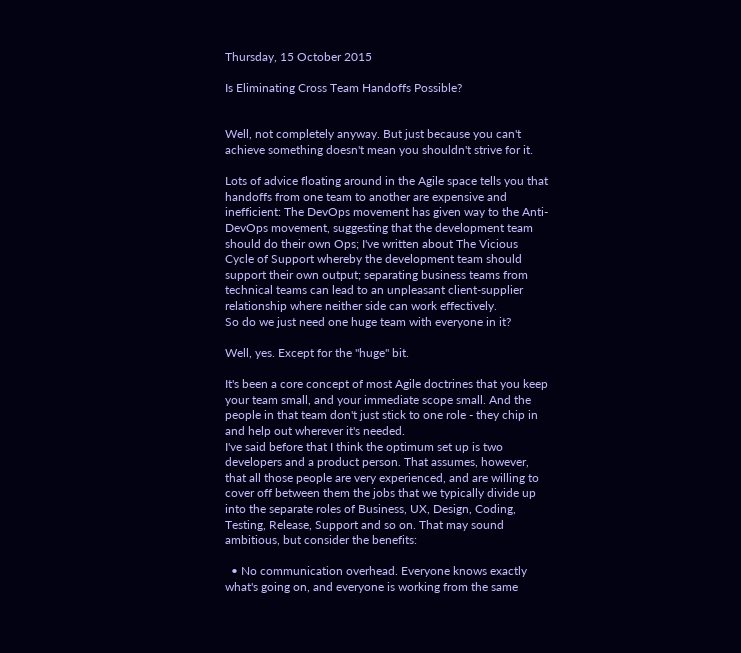Thursday, 15 October 2015

Is Eliminating Cross Team Handoffs Possible?


Well, not completely anyway. But just because you can't achieve something doesn't mean you shouldn't strive for it.

Lots of advice floating around in the Agile space tells you that handoffs from one team to another are expensive and inefficient: The DevOps movement has given way to the Anti-DevOps movement, suggesting that the development team should do their own Ops; I've written about The Vicious Cycle of Support whereby the development team should support their own output; separating business teams from technical teams can lead to an unpleasant client-supplier relationship where neither side can work effectively.
So do we just need one huge team with everyone in it?

Well, yes. Except for the "huge" bit.

It's been a core concept of most Agile doctrines that you keep your team small, and your immediate scope small. And the people in that team don't just stick to one role - they chip in and help out wherever it's needed.
I've said before that I think the optimum set up is two developers and a product person. That assumes, however, that all those people are very experienced, and are willing to cover off between them the jobs that we typically divide up into the separate roles of Business, UX, Design, Coding, Testing, Release, Support and so on. That may sound ambitious, but consider the benefits:

  • No communication overhead. Everyone knows exactly what's going on, and everyone is working from the same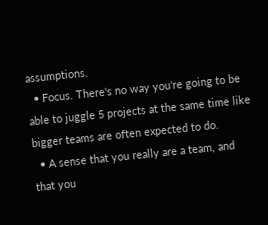assumptions.
  • Focus. There's no way you're going to be able to juggle 5 projects at the same time like bigger teams are often expected to do.
  • A sense that you really are a team, and that you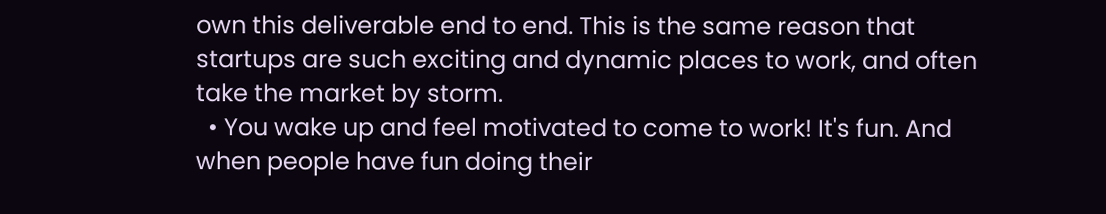own this deliverable end to end. This is the same reason that startups are such exciting and dynamic places to work, and often take the market by storm.
  • You wake up and feel motivated to come to work! It's fun. And when people have fun doing their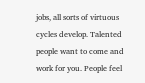jobs, all sorts of virtuous cycles develop. Talented people want to come and work for you. People feel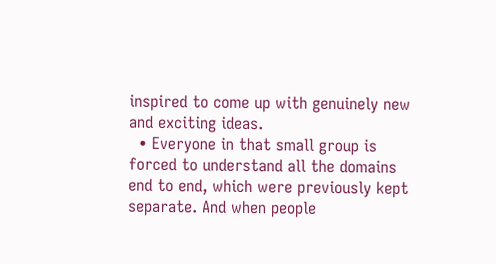inspired to come up with genuinely new and exciting ideas.
  • Everyone in that small group is forced to understand all the domains end to end, which were previously kept separate. And when people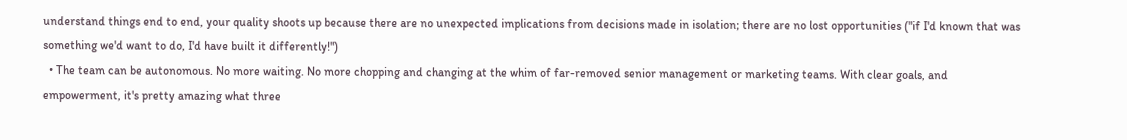understand things end to end, your quality shoots up because there are no unexpected implications from decisions made in isolation; there are no lost opportunities ("if I'd known that was something we'd want to do, I'd have built it differently!")
  • The team can be autonomous. No more waiting. No more chopping and changing at the whim of far-removed senior management or marketing teams. With clear goals, and empowerment, it's pretty amazing what three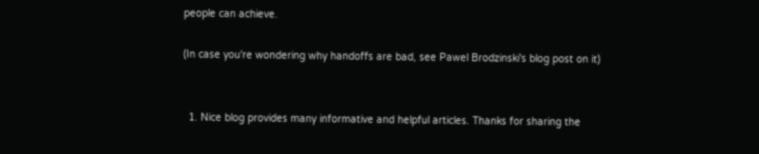people can achieve.

(In case you're wondering why handoffs are bad, see Pawel Brodzinski's blog post on it)


  1. Nice blog provides many informative and helpful articles. Thanks for sharing the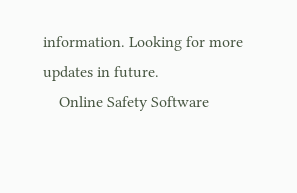information. Looking for more updates in future.
    Online Safety Software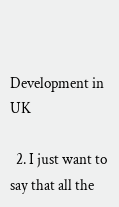Development in UK

  2. I just want to say that all the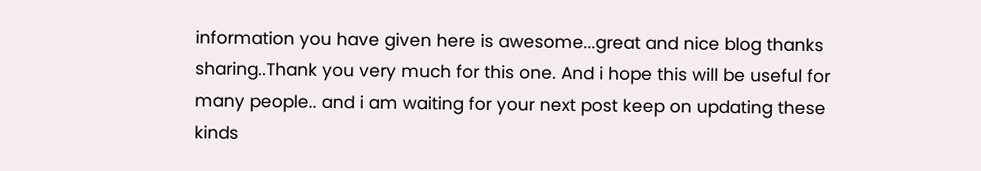information you have given here is awesome...great and nice blog thanks sharing..Thank you very much for this one. And i hope this will be useful for many people.. and i am waiting for your next post keep on updating these kinds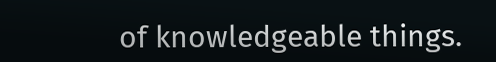of knowledgeable things.